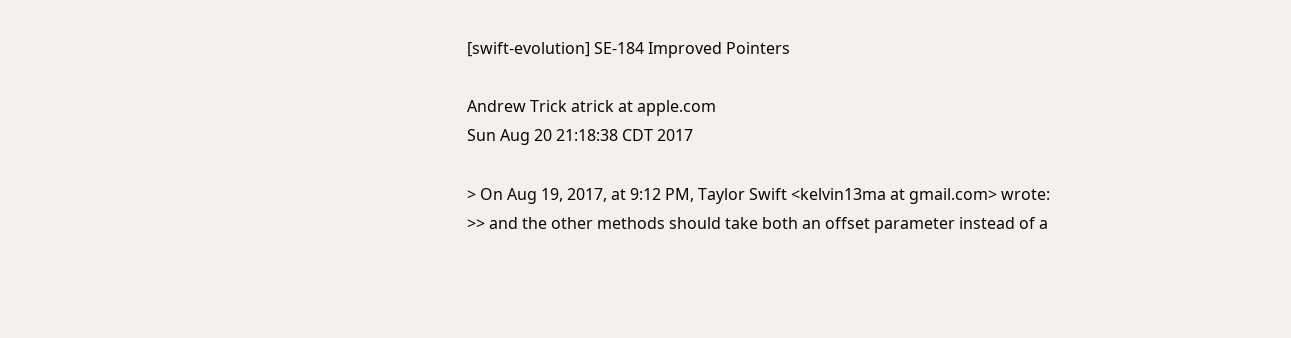[swift-evolution] SE-184 Improved Pointers

Andrew Trick atrick at apple.com
Sun Aug 20 21:18:38 CDT 2017

> On Aug 19, 2017, at 9:12 PM, Taylor Swift <kelvin13ma at gmail.com> wrote:
>> and the other methods should take both an offset parameter instead of a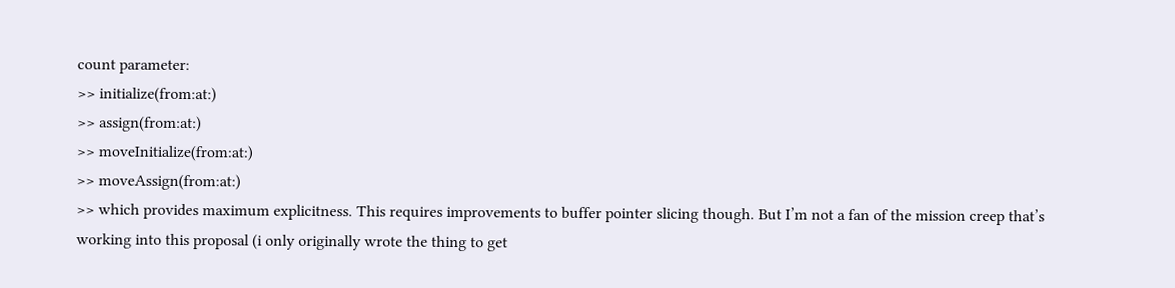count parameter:
>> initialize(from:at:)
>> assign(from:at:)
>> moveInitialize(from:at:)
>> moveAssign(from:at:)
>> which provides maximum explicitness. This requires improvements to buffer pointer slicing though. But I’m not a fan of the mission creep that’s working into this proposal (i only originally wrote the thing to get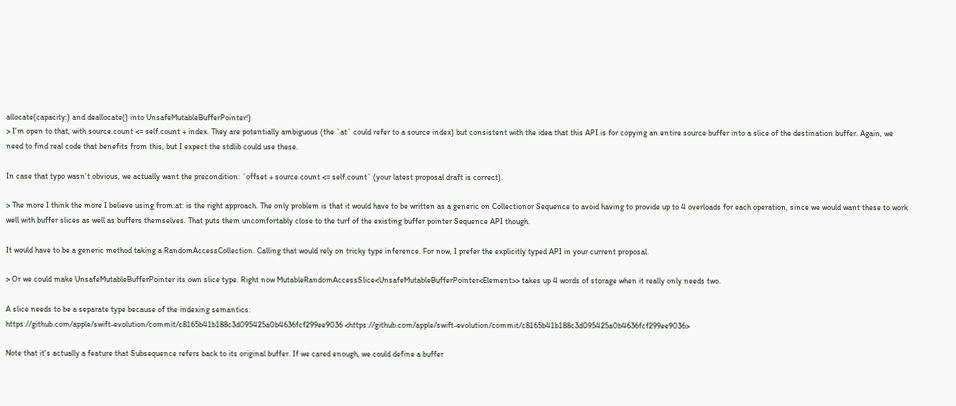allocate(capacity:) and deallocate() into UnsafeMutableBufferPointer!)
> I’m open to that, with source.count <= self.count + index. They are potentially ambiguous (the `at` could refer to a source index) but consistent with the idea that this API is for copying an entire source buffer into a slice of the destination buffer. Again, we need to find real code that benefits from this, but I expect the stdlib could use these.

In case that typo wasn’t obvious, we actually want the precondition: `offset + source.count <= self.count` (your latest proposal draft is correct).

> The more I think the more I believe using from:at: is the right approach. The only problem is that it would have to be written as a generic on Collectionor Sequence to avoid having to provide up to 4 overloads for each operation, since we would want these to work well with buffer slices as well as buffers themselves. That puts them uncomfortably close to the turf of the existing buffer pointer Sequence API though.

It would have to be a generic method taking a RandomAccessCollection. Calling that would rely on tricky type inference. For now, I prefer the explicitly typed API in your current proposal.

> Or we could make UnsafeMutableBufferPointer its own slice type. Right now MutableRandomAccessSlice<UnsafeMutableBufferPointer<Element>> takes up 4 words of storage when it really only needs two.

A slice needs to be a separate type because of the indexing semantics:
https://github.com/apple/swift-evolution/commit/c8165b41b188c3d095425a0b4636fcf299ee9036 <https://github.com/apple/swift-evolution/commit/c8165b41b188c3d095425a0b4636fcf299ee9036>

Note that it's actually a feature that Subsequence refers back to its original buffer. If we cared enough, we could define a buffer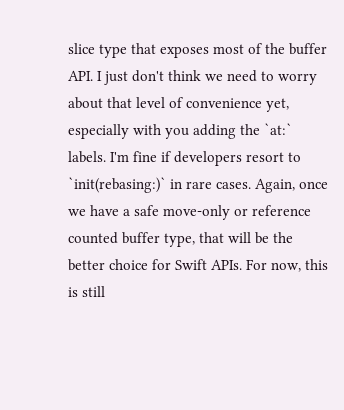slice type that exposes most of the buffer API. I just don't think we need to worry about that level of convenience yet, especially with you adding the `at:` labels. I'm fine if developers resort to `init(rebasing:)` in rare cases. Again, once we have a safe move-only or reference counted buffer type, that will be the better choice for Swift APIs. For now, this is still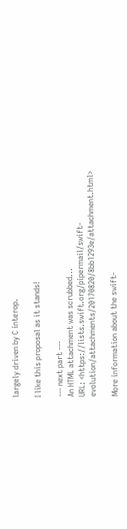largely driven by C interop.

I like this proposal as it stands!

--- next part ---
An HTML attachment was scrubbed...
URL: <https://lists.swift.org/pipermail/swift-evolution/attachments/20170820/8bb1293e/attachment.html>

More information about the swift-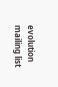evolution mailing list